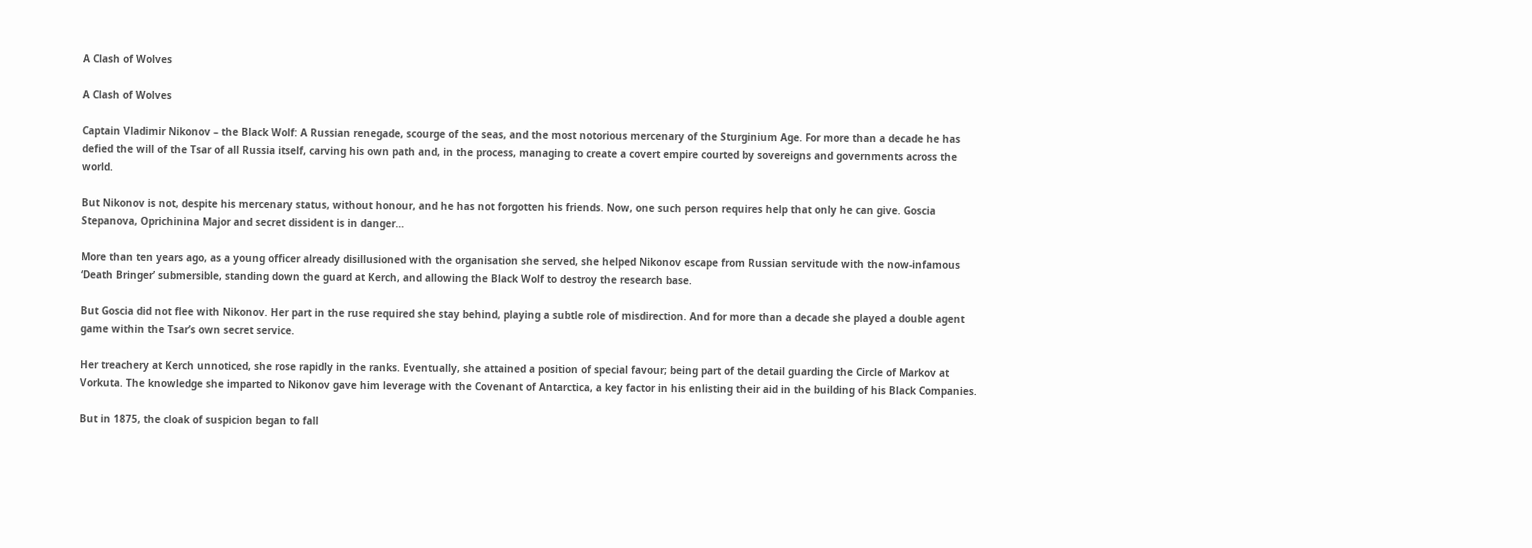A Clash of Wolves

A Clash of Wolves

Captain Vladimir Nikonov – the Black Wolf: A Russian renegade, scourge of the seas, and the most notorious mercenary of the Sturginium Age. For more than a decade he has defied the will of the Tsar of all Russia itself, carving his own path and, in the process, managing to create a covert empire courted by sovereigns and governments across the world.

But Nikonov is not, despite his mercenary status, without honour, and he has not forgotten his friends. Now, one such person requires help that only he can give. Goscia Stepanova, Oprichinina Major and secret dissident is in danger…

More than ten years ago, as a young officer already disillusioned with the organisation she served, she helped Nikonov escape from Russian servitude with the now-infamous ‘Death Bringer’ submersible, standing down the guard at Kerch, and allowing the Black Wolf to destroy the research base.

But Goscia did not flee with Nikonov. Her part in the ruse required she stay behind, playing a subtle role of misdirection. And for more than a decade she played a double agent game within the Tsar’s own secret service.

Her treachery at Kerch unnoticed, she rose rapidly in the ranks. Eventually, she attained a position of special favour; being part of the detail guarding the Circle of Markov at Vorkuta. The knowledge she imparted to Nikonov gave him leverage with the Covenant of Antarctica, a key factor in his enlisting their aid in the building of his Black Companies.

But in 1875, the cloak of suspicion began to fall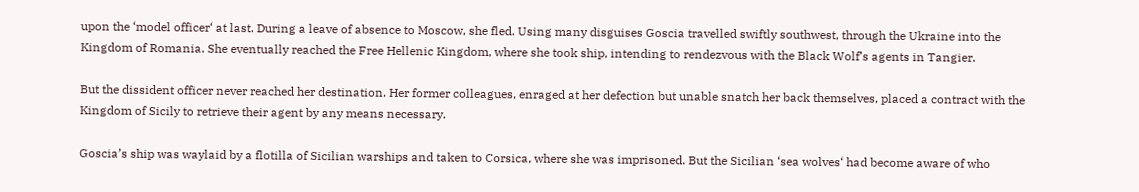upon the ‘model officer‘ at last. During a leave of absence to Moscow, she fled. Using many disguises Goscia travelled swiftly southwest, through the Ukraine into the Kingdom of Romania. She eventually reached the Free Hellenic Kingdom, where she took ship, intending to rendezvous with the Black Wolf’s agents in Tangier.

But the dissident officer never reached her destination. Her former colleagues, enraged at her defection but unable snatch her back themselves, placed a contract with the Kingdom of Sicily to retrieve their agent by any means necessary.

Goscia’s ship was waylaid by a flotilla of Sicilian warships and taken to Corsica, where she was imprisoned. But the Sicilian ‘sea wolves‘ had become aware of who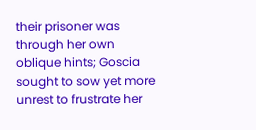their prisoner was through her own oblique hints; Goscia sought to sow yet more unrest to frustrate her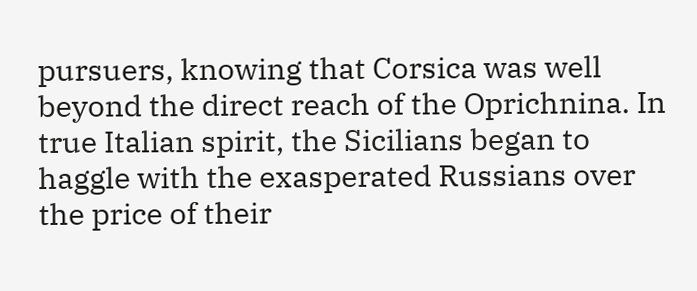pursuers, knowing that Corsica was well beyond the direct reach of the Oprichnina. In true Italian spirit, the Sicilians began to haggle with the exasperated Russians over the price of their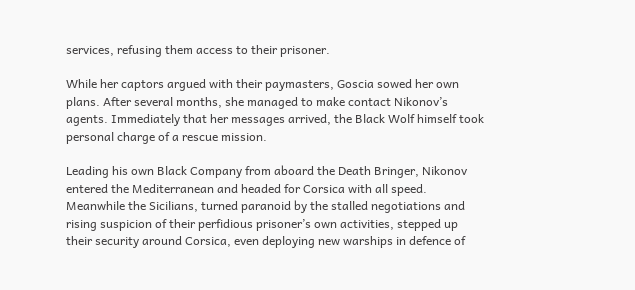services, refusing them access to their prisoner.

While her captors argued with their paymasters, Goscia sowed her own plans. After several months, she managed to make contact Nikonov’s agents. Immediately that her messages arrived, the Black Wolf himself took personal charge of a rescue mission.

Leading his own Black Company from aboard the Death Bringer, Nikonov entered the Mediterranean and headed for Corsica with all speed. Meanwhile the Sicilians, turned paranoid by the stalled negotiations and rising suspicion of their perfidious prisoner’s own activities, stepped up their security around Corsica, even deploying new warships in defence of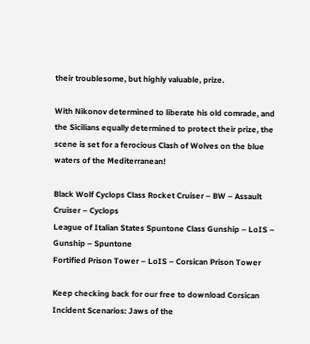their troublesome, but highly valuable, prize.

With Nikonov determined to liberate his old comrade, and the Sicilians equally determined to protect their prize, the scene is set for a ferocious Clash of Wolves on the blue waters of the Mediterranean!

Black Wolf Cyclops Class Rocket Cruiser – BW – Assault Cruiser – Cyclops
League of Italian States Spuntone Class Gunship – LoIS – Gunship – Spuntone
Fortified Prison Tower – LoIS – Corsican Prison Tower

Keep checking back for our free to download Corsican Incident Scenarios: Jaws of the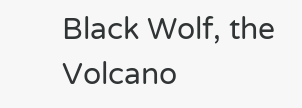Black Wolf, the Volcano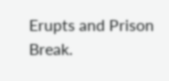Erupts and Prison Break.